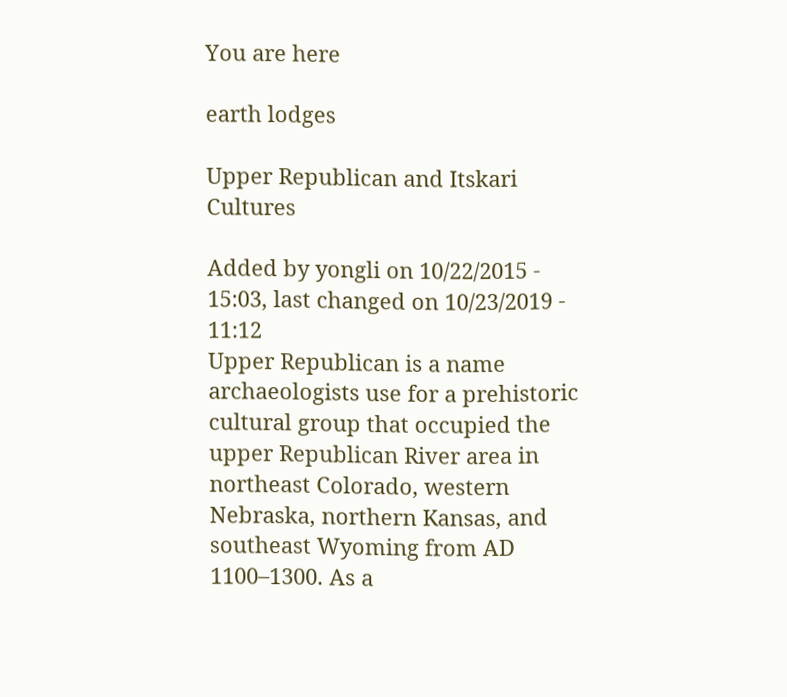You are here

earth lodges

Upper Republican and Itskari Cultures

Added by yongli on 10/22/2015 - 15:03, last changed on 10/23/2019 - 11:12
Upper Republican is a name archaeologists use for a prehistoric cultural group that occupied the upper Republican River area in northeast Colorado, western Nebraska, northern Kansas, and southeast Wyoming from AD 1100–1300. As a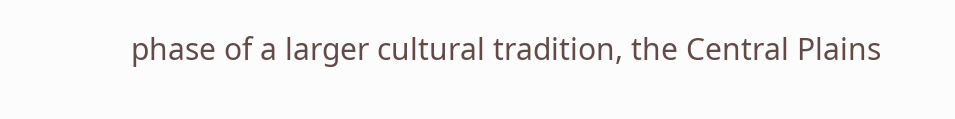phase of a larger cultural tradition, the Central Plains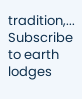tradition,...
Subscribe to earth lodges